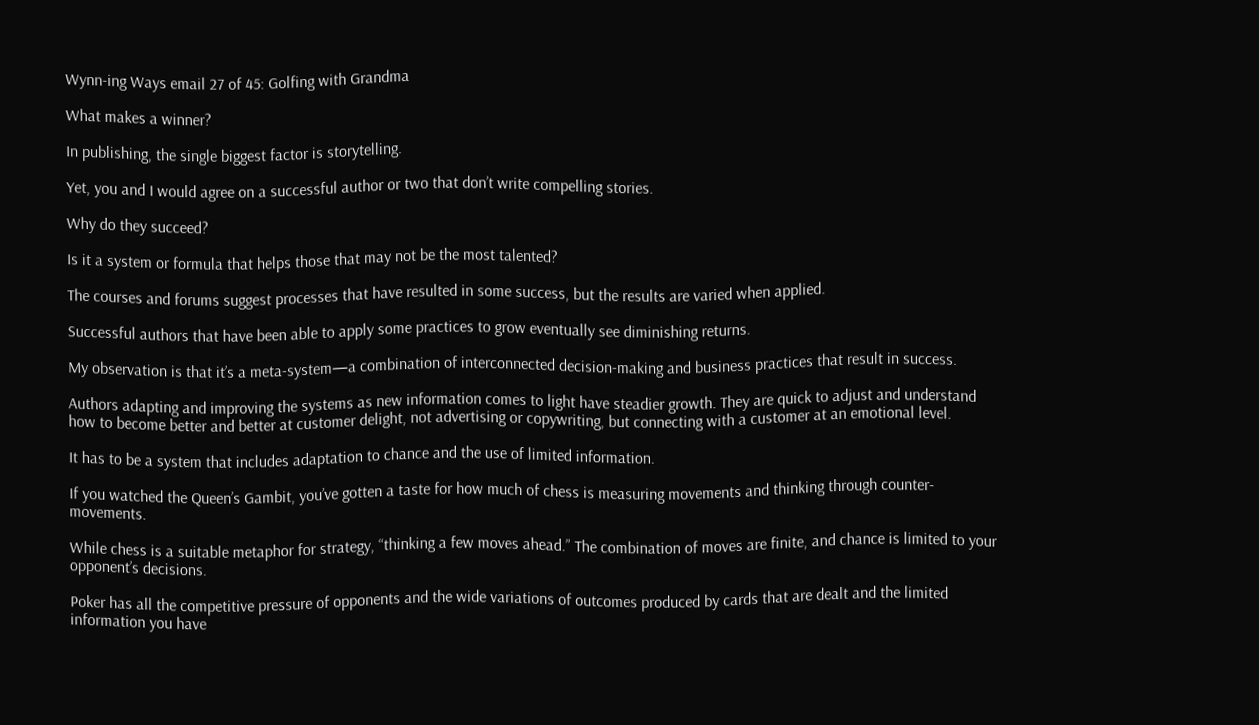Wynn-ing Ways email 27 of 45: Golfing with Grandma

What makes a winner?

In publishing, the single biggest factor is storytelling.

Yet, you and I would agree on a successful author or two that don’t write compelling stories.

Why do they succeed?

Is it a system or formula that helps those that may not be the most talented?

The courses and forums suggest processes that have resulted in some success, but the results are varied when applied.

Successful authors that have been able to apply some practices to grow eventually see diminishing returns.

My observation is that it’s a meta-system—a combination of interconnected decision-making and business practices that result in success.

Authors adapting and improving the systems as new information comes to light have steadier growth. They are quick to adjust and understand how to become better and better at customer delight, not advertising or copywriting, but connecting with a customer at an emotional level.

It has to be a system that includes adaptation to chance and the use of limited information.

If you watched the Queen’s Gambit, you’ve gotten a taste for how much of chess is measuring movements and thinking through counter-movements.

While chess is a suitable metaphor for strategy, “thinking a few moves ahead.” The combination of moves are finite, and chance is limited to your opponent’s decisions.

Poker has all the competitive pressure of opponents and the wide variations of outcomes produced by cards that are dealt and the limited information you have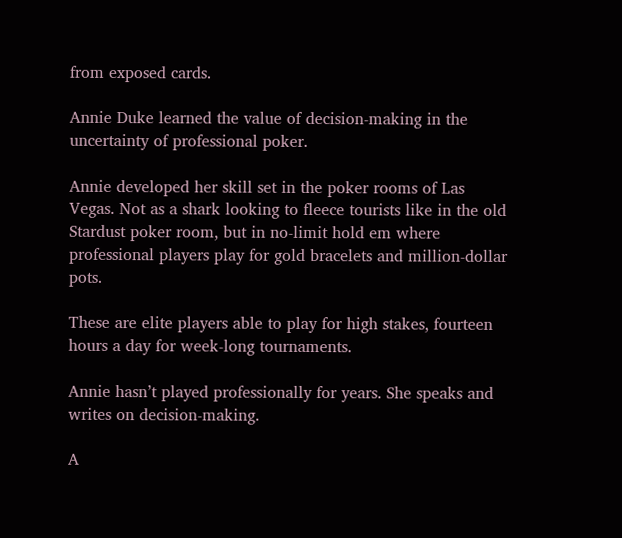from exposed cards.

Annie Duke learned the value of decision-making in the uncertainty of professional poker.

Annie developed her skill set in the poker rooms of Las Vegas. Not as a shark looking to fleece tourists like in the old Stardust poker room, but in no-limit hold em where professional players play for gold bracelets and million-dollar pots.

These are elite players able to play for high stakes, fourteen hours a day for week-long tournaments.

Annie hasn’t played professionally for years. She speaks and writes on decision-making.

A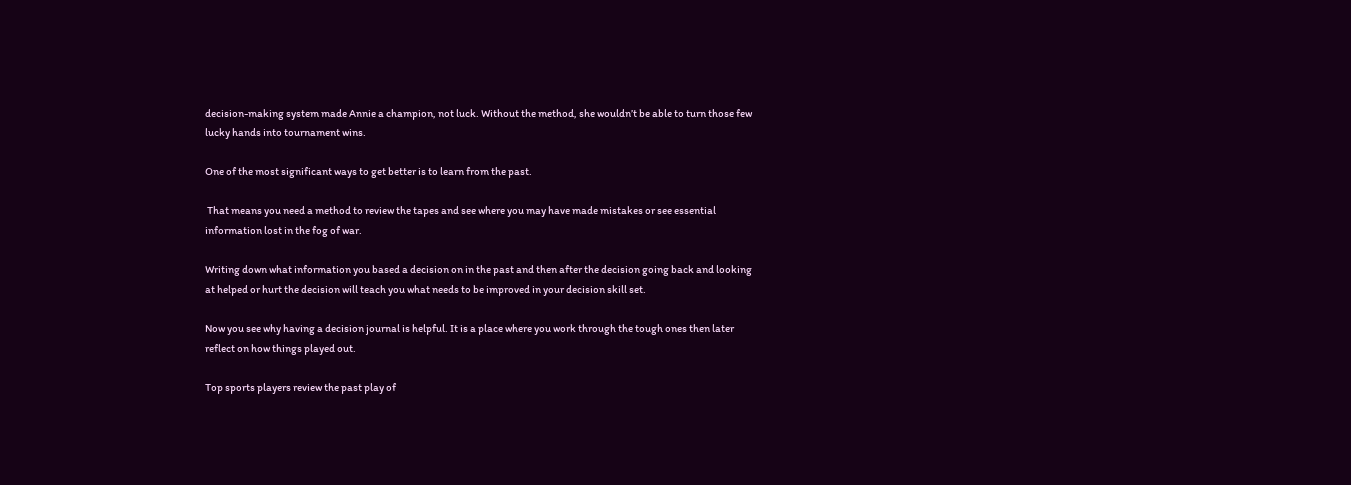decision-making system made Annie a champion, not luck. Without the method, she wouldn’t be able to turn those few lucky hands into tournament wins.

One of the most significant ways to get better is to learn from the past.

 That means you need a method to review the tapes and see where you may have made mistakes or see essential information lost in the fog of war.

Writing down what information you based a decision on in the past and then after the decision going back and looking at helped or hurt the decision will teach you what needs to be improved in your decision skill set.

Now you see why having a decision journal is helpful. It is a place where you work through the tough ones then later reflect on how things played out.

Top sports players review the past play of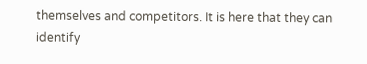themselves and competitors. It is here that they can identify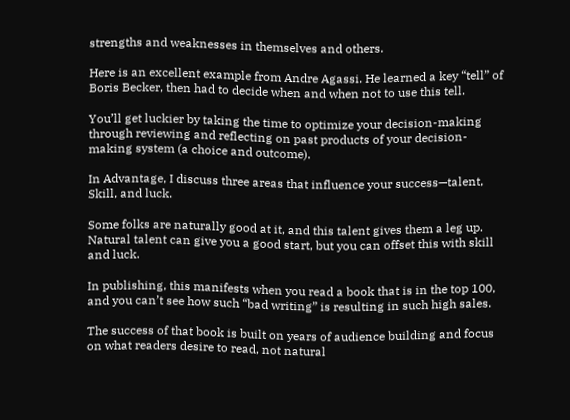strengths and weaknesses in themselves and others.

Here is an excellent example from Andre Agassi. He learned a key “tell” of Boris Becker, then had to decide when and when not to use this tell.

You’ll get luckier by taking the time to optimize your decision-making through reviewing and reflecting on past products of your decision-making system (a choice and outcome).

In Advantage, I discuss three areas that influence your success—talent, Skill, and luck.

Some folks are naturally good at it, and this talent gives them a leg up. Natural talent can give you a good start, but you can offset this with skill and luck.

In publishing, this manifests when you read a book that is in the top 100, and you can’t see how such “bad writing” is resulting in such high sales.

The success of that book is built on years of audience building and focus on what readers desire to read, not natural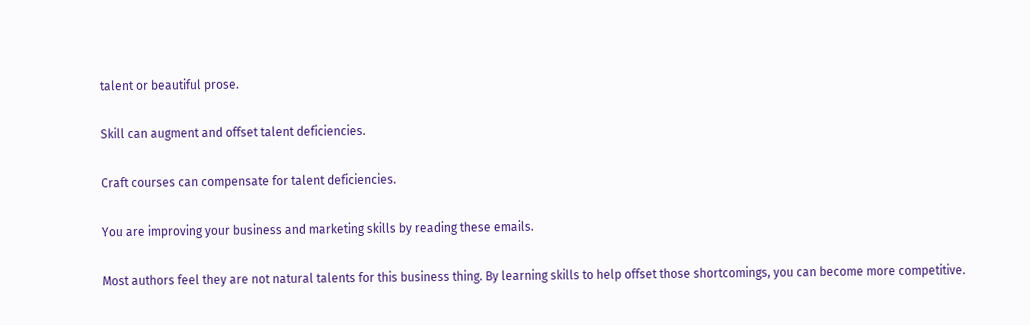talent or beautiful prose.

Skill can augment and offset talent deficiencies.

Craft courses can compensate for talent deficiencies.

You are improving your business and marketing skills by reading these emails.

Most authors feel they are not natural talents for this business thing. By learning skills to help offset those shortcomings, you can become more competitive.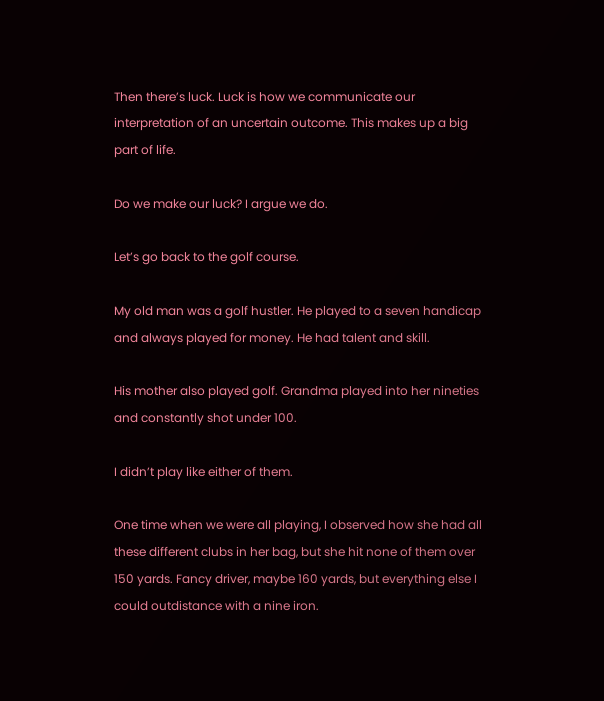Then there’s luck. Luck is how we communicate our interpretation of an uncertain outcome. This makes up a big part of life.

Do we make our luck? I argue we do.

Let’s go back to the golf course.

My old man was a golf hustler. He played to a seven handicap and always played for money. He had talent and skill.

His mother also played golf. Grandma played into her nineties and constantly shot under 100.

I didn’t play like either of them.

One time when we were all playing, I observed how she had all these different clubs in her bag, but she hit none of them over 150 yards. Fancy driver, maybe 160 yards, but everything else I could outdistance with a nine iron.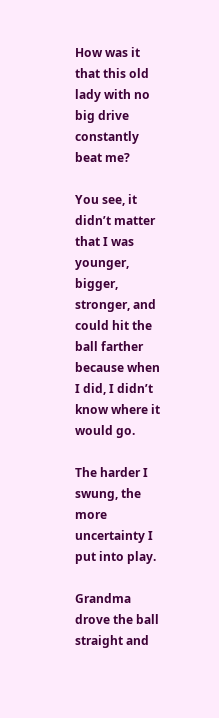How was it that this old lady with no big drive constantly beat me?

You see, it didn’t matter that I was younger, bigger, stronger, and could hit the ball farther because when I did, I didn’t know where it would go.

The harder I swung, the more uncertainty I put into play.

Grandma drove the ball straight and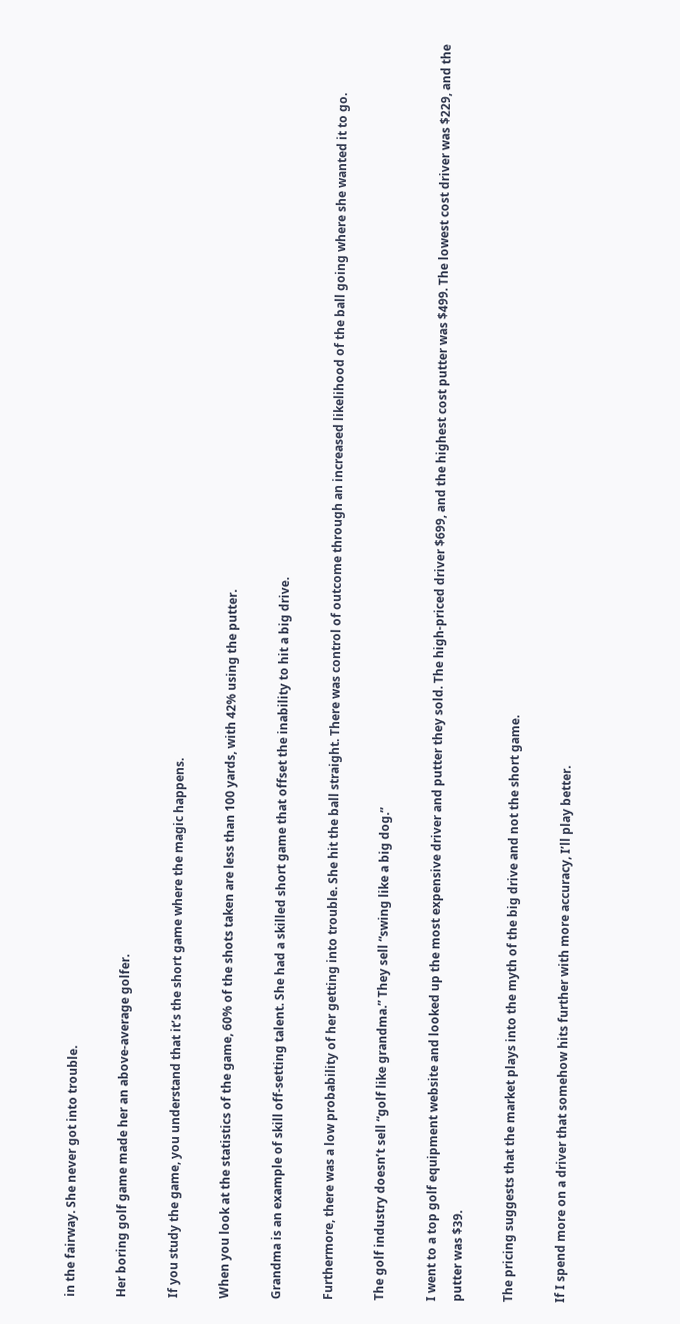in the fairway. She never got into trouble.

Her boring golf game made her an above-average golfer.

If you study the game, you understand that it’s the short game where the magic happens.

When you look at the statistics of the game, 60% of the shots taken are less than 100 yards, with 42% using the putter.

Grandma is an example of skill off-setting talent. She had a skilled short game that offset the inability to hit a big drive.

Furthermore, there was a low probability of her getting into trouble. She hit the ball straight. There was control of outcome through an increased likelihood of the ball going where she wanted it to go.

The golf industry doesn’t sell “golf like grandma.” They sell “swing like a big dog.”

I went to a top golf equipment website and looked up the most expensive driver and putter they sold. The high-priced driver $699, and the highest cost putter was $499. The lowest cost driver was $229, and the putter was $39.

The pricing suggests that the market plays into the myth of the big drive and not the short game.

If I spend more on a driver that somehow hits further with more accuracy, I’ll play better.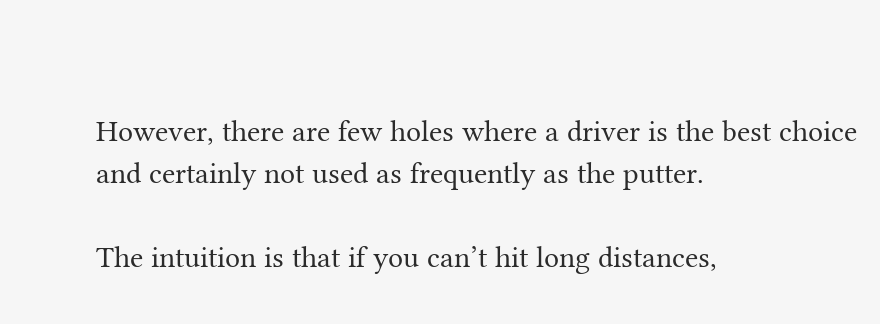However, there are few holes where a driver is the best choice and certainly not used as frequently as the putter.

The intuition is that if you can’t hit long distances,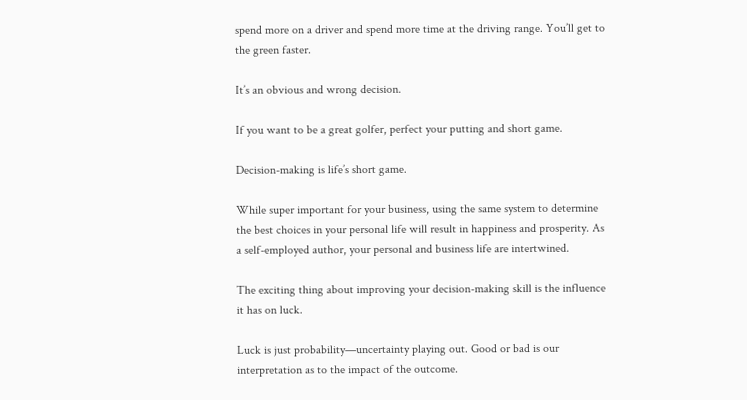spend more on a driver and spend more time at the driving range. You’ll get to the green faster.

It’s an obvious and wrong decision.

If you want to be a great golfer, perfect your putting and short game.

Decision-making is life’s short game.

While super important for your business, using the same system to determine the best choices in your personal life will result in happiness and prosperity. As a self-employed author, your personal and business life are intertwined.

The exciting thing about improving your decision-making skill is the influence it has on luck.

Luck is just probability—uncertainty playing out. Good or bad is our interpretation as to the impact of the outcome.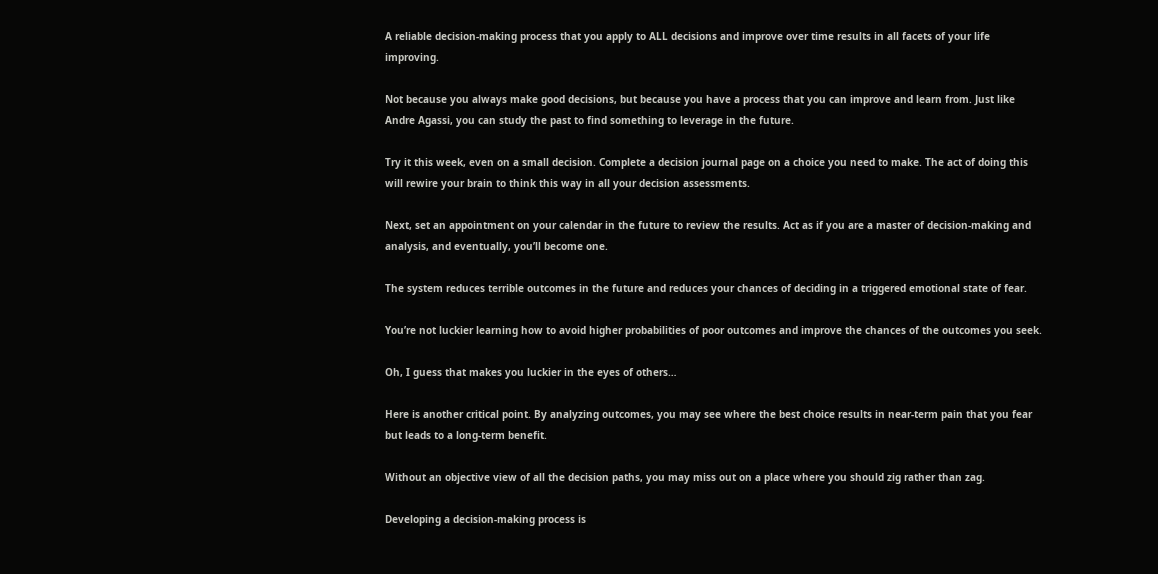A reliable decision-making process that you apply to ALL decisions and improve over time results in all facets of your life improving.

Not because you always make good decisions, but because you have a process that you can improve and learn from. Just like Andre Agassi, you can study the past to find something to leverage in the future.

Try it this week, even on a small decision. Complete a decision journal page on a choice you need to make. The act of doing this will rewire your brain to think this way in all your decision assessments.

Next, set an appointment on your calendar in the future to review the results. Act as if you are a master of decision-making and analysis, and eventually, you’ll become one.

The system reduces terrible outcomes in the future and reduces your chances of deciding in a triggered emotional state of fear.

You’re not luckier learning how to avoid higher probabilities of poor outcomes and improve the chances of the outcomes you seek.

Oh, I guess that makes you luckier in the eyes of others…

Here is another critical point. By analyzing outcomes, you may see where the best choice results in near-term pain that you fear but leads to a long-term benefit.

Without an objective view of all the decision paths, you may miss out on a place where you should zig rather than zag.

Developing a decision-making process is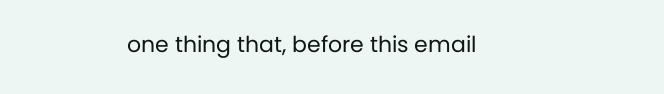one thing that, before this email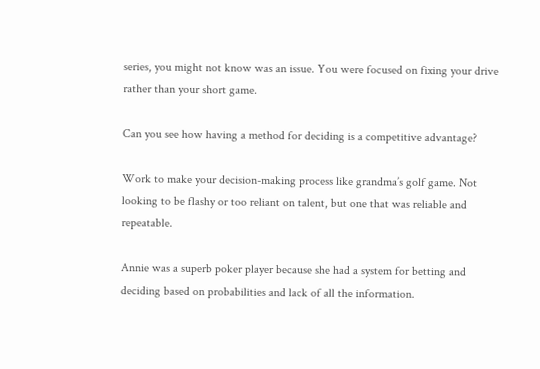series, you might not know was an issue. You were focused on fixing your drive rather than your short game.

Can you see how having a method for deciding is a competitive advantage?

Work to make your decision-making process like grandma’s golf game. Not looking to be flashy or too reliant on talent, but one that was reliable and repeatable.

Annie was a superb poker player because she had a system for betting and deciding based on probabilities and lack of all the information.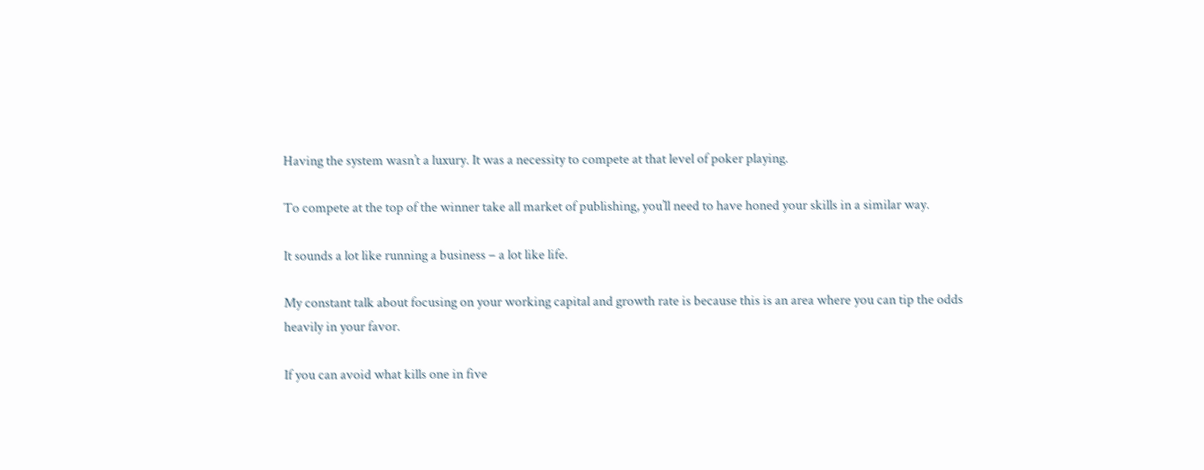Having the system wasn’t a luxury. It was a necessity to compete at that level of poker playing.

To compete at the top of the winner take all market of publishing, you’ll need to have honed your skills in a similar way.

It sounds a lot like running a business – a lot like life.

My constant talk about focusing on your working capital and growth rate is because this is an area where you can tip the odds heavily in your favor.

If you can avoid what kills one in five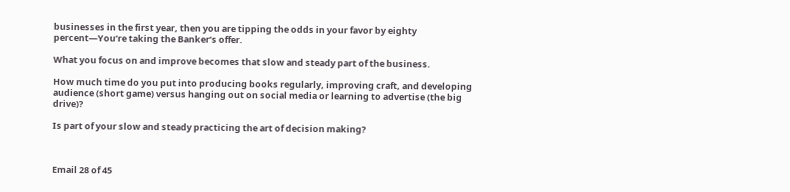businesses in the first year, then you are tipping the odds in your favor by eighty percent—You’re taking the Banker’s offer.

What you focus on and improve becomes that slow and steady part of the business.

How much time do you put into producing books regularly, improving craft, and developing audience (short game) versus hanging out on social media or learning to advertise (the big drive)?

Is part of your slow and steady practicing the art of decision making?



Email 28 of 45